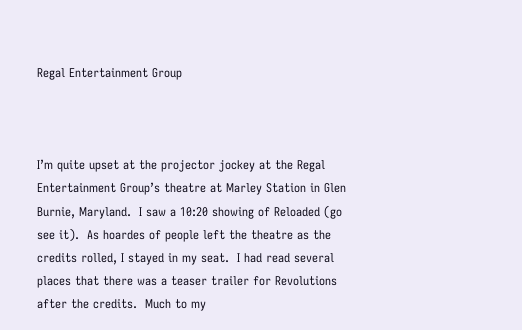Regal Entertainment Group



I’m quite upset at the projector jockey at the Regal Entertainment Group’s theatre at Marley Station in Glen Burnie, Maryland.  I saw a 10:20 showing of Reloaded (go see it).  As hoardes of people left the theatre as the credits rolled, I stayed in my seat.  I had read several places that there was a teaser trailer for Revolutions after the credits.  Much to my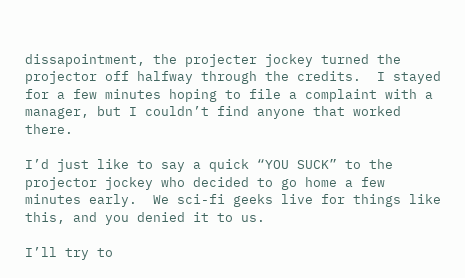dissapointment, the projecter jockey turned the projector off halfway through the credits.  I stayed for a few minutes hoping to file a complaint with a manager, but I couldn’t find anyone that worked there.

I’d just like to say a quick “YOU SUCK” to the projector jockey who decided to go home a few minutes early.  We sci-fi geeks live for things like this, and you denied it to us.

I’ll try to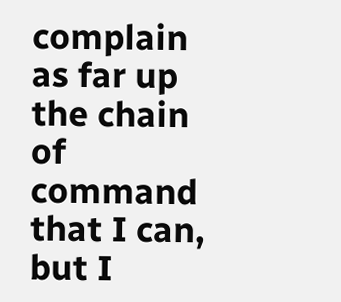complain as far up the chain of command that I can, but I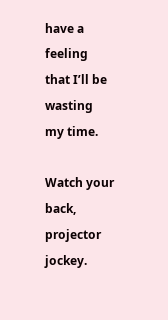have a feeling that I’ll be wasting my time.

Watch your back, projector jockey.